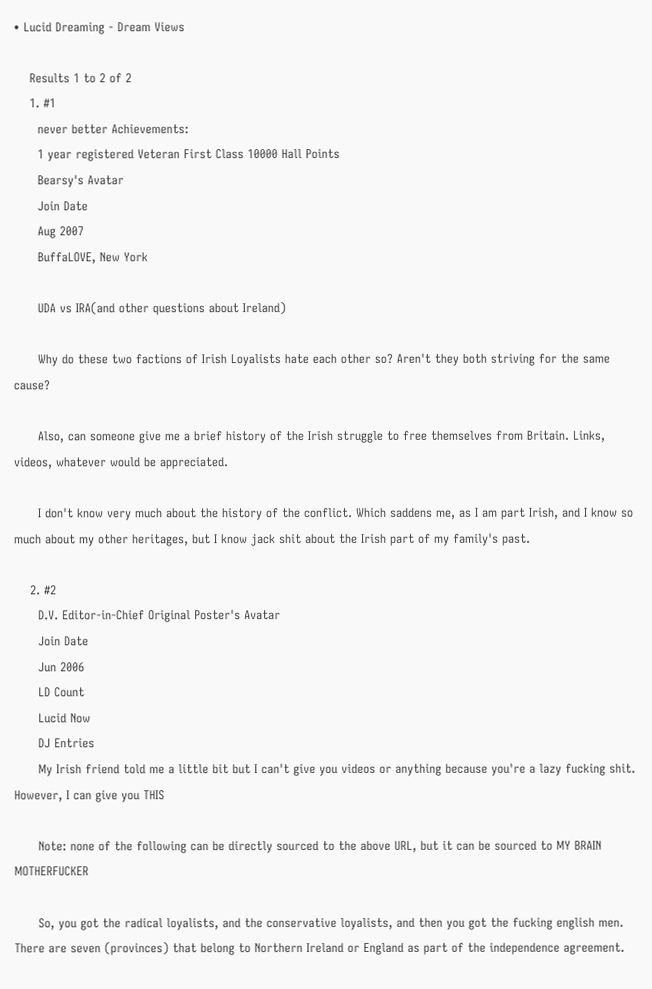• Lucid Dreaming - Dream Views

    Results 1 to 2 of 2
    1. #1
      never better Achievements:
      1 year registered Veteran First Class 10000 Hall Points
      Bearsy's Avatar
      Join Date
      Aug 2007
      BuffaLOVE, New York

      UDA vs IRA(and other questions about Ireland)

      Why do these two factions of Irish Loyalists hate each other so? Aren't they both striving for the same cause?

      Also, can someone give me a brief history of the Irish struggle to free themselves from Britain. Links, videos, whatever would be appreciated.

      I don't know very much about the history of the conflict. Which saddens me, as I am part Irish, and I know so much about my other heritages, but I know jack shit about the Irish part of my family's past.

    2. #2
      D.V. Editor-in-Chief Original Poster's Avatar
      Join Date
      Jun 2006
      LD Count
      Lucid Now
      DJ Entries
      My Irish friend told me a little bit but I can't give you videos or anything because you're a lazy fucking shit. However, I can give you THIS

      Note: none of the following can be directly sourced to the above URL, but it can be sourced to MY BRAIN MOTHERFUCKER

      So, you got the radical loyalists, and the conservative loyalists, and then you got the fucking english men. There are seven (provinces) that belong to Northern Ireland or England as part of the independence agreement.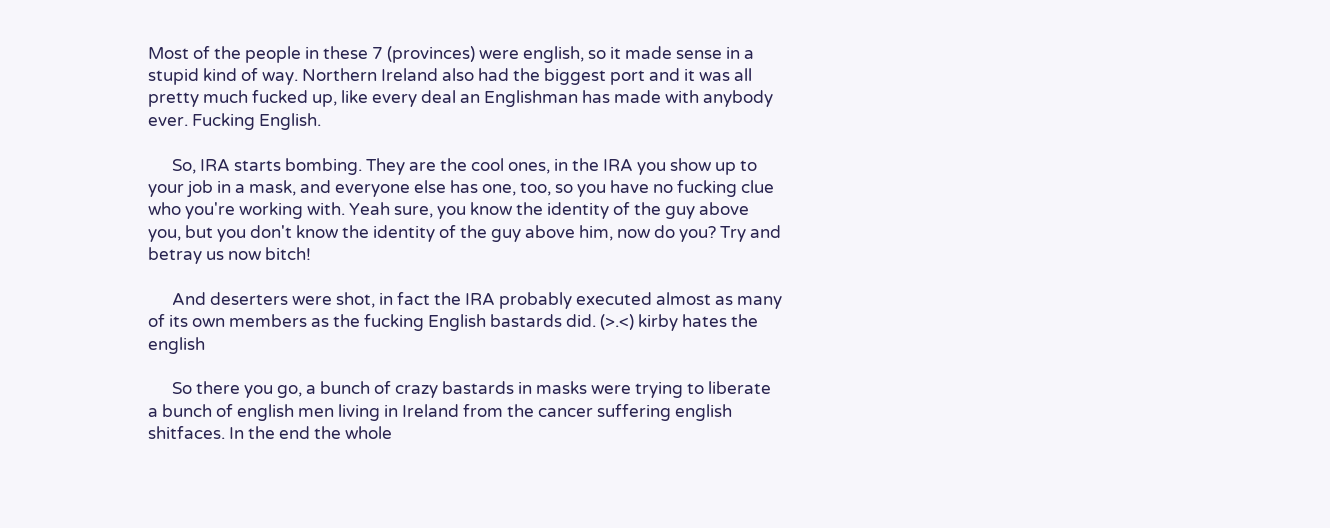Most of the people in these 7 (provinces) were english, so it made sense in a stupid kind of way. Northern Ireland also had the biggest port and it was all pretty much fucked up, like every deal an Englishman has made with anybody ever. Fucking English.

      So, IRA starts bombing. They are the cool ones, in the IRA you show up to your job in a mask, and everyone else has one, too, so you have no fucking clue who you're working with. Yeah sure, you know the identity of the guy above you, but you don't know the identity of the guy above him, now do you? Try and betray us now bitch!

      And deserters were shot, in fact the IRA probably executed almost as many of its own members as the fucking English bastards did. (>.<) kirby hates the english

      So there you go, a bunch of crazy bastards in masks were trying to liberate a bunch of english men living in Ireland from the cancer suffering english shitfaces. In the end the whole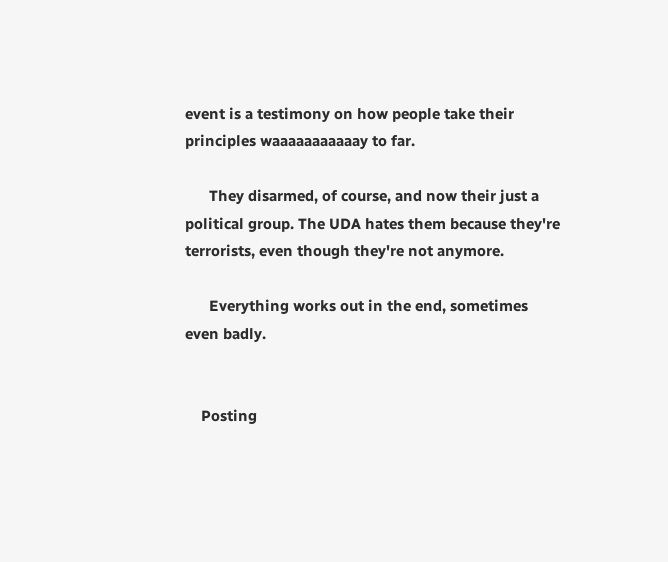event is a testimony on how people take their principles waaaaaaaaaaay to far.

      They disarmed, of course, and now their just a political group. The UDA hates them because they're terrorists, even though they're not anymore.

      Everything works out in the end, sometimes even badly.


    Posting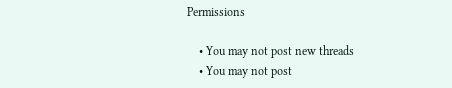Permissions

    • You may not post new threads
    • You may not post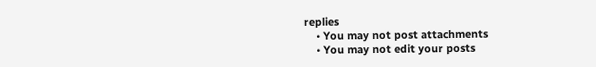replies
    • You may not post attachments
    • You may not edit your posts